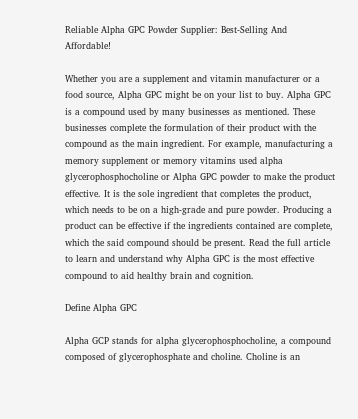Reliable Alpha GPC Powder Supplier: Best-Selling And Affordable!

Whether you are a supplement and vitamin manufacturer or a food source, Alpha GPC might be on your list to buy. Alpha GPC is a compound used by many businesses as mentioned. These businesses complete the formulation of their product with the compound as the main ingredient. For example, manufacturing a memory supplement or memory vitamins used alpha glycerophosphocholine or Alpha GPC powder to make the product effective. It is the sole ingredient that completes the product, which needs to be on a high-grade and pure powder. Producing a product can be effective if the ingredients contained are complete, which the said compound should be present. Read the full article to learn and understand why Alpha GPC is the most effective compound to aid healthy brain and cognition.

Define Alpha GPC

Alpha GCP stands for alpha glycerophosphocholine, a compound composed of glycerophosphate and choline. Choline is an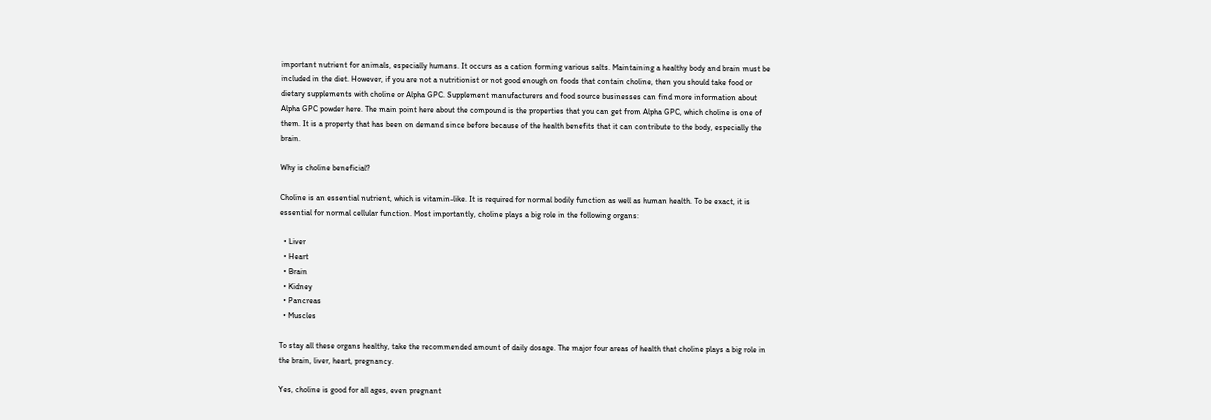important nutrient for animals, especially humans. It occurs as a cation forming various salts. Maintaining a healthy body and brain must be included in the diet. However, if you are not a nutritionist or not good enough on foods that contain choline, then you should take food or dietary supplements with choline or Alpha GPC. Supplement manufacturers and food source businesses can find more information about Alpha GPC powder here. The main point here about the compound is the properties that you can get from Alpha GPC, which choline is one of them. It is a property that has been on demand since before because of the health benefits that it can contribute to the body, especially the brain.

Why is choline beneficial?

Choline is an essential nutrient, which is vitamin-like. It is required for normal bodily function as well as human health. To be exact, it is essential for normal cellular function. Most importantly, choline plays a big role in the following organs:

  • Liver
  • Heart
  • Brain
  • Kidney
  • Pancreas
  • Muscles

To stay all these organs healthy, take the recommended amount of daily dosage. The major four areas of health that choline plays a big role in the brain, liver, heart, pregnancy.

Yes, choline is good for all ages, even pregnant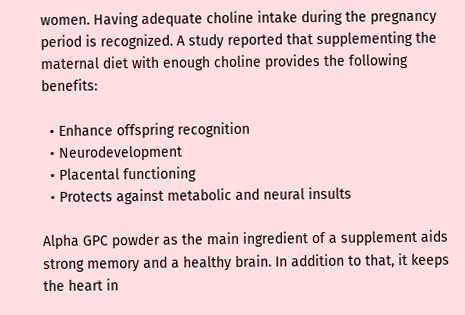women. Having adequate choline intake during the pregnancy period is recognized. A study reported that supplementing the maternal diet with enough choline provides the following benefits:

  • Enhance offspring recognition
  • Neurodevelopment
  • Placental functioning
  • Protects against metabolic and neural insults

Alpha GPC powder as the main ingredient of a supplement aids strong memory and a healthy brain. In addition to that, it keeps the heart in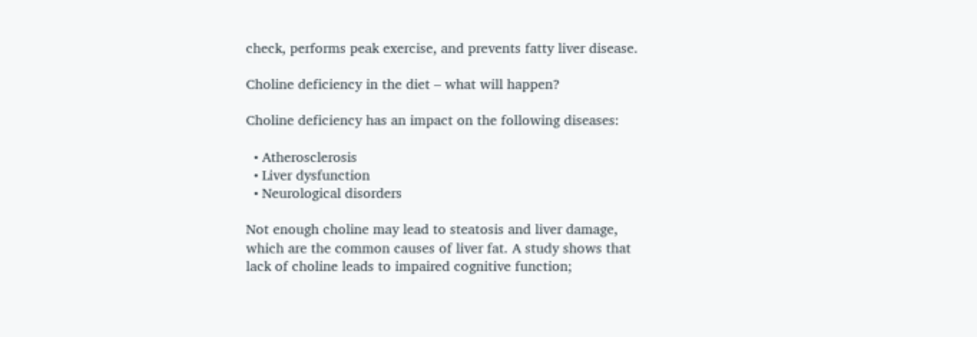check, performs peak exercise, and prevents fatty liver disease.

Choline deficiency in the diet – what will happen?

Choline deficiency has an impact on the following diseases:

  • Atherosclerosis
  • Liver dysfunction
  • Neurological disorders

Not enough choline may lead to steatosis and liver damage, which are the common causes of liver fat. A study shows that lack of choline leads to impaired cognitive function;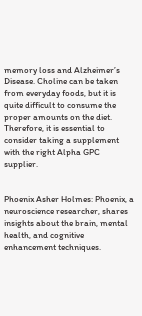memory loss and Alzheimer’s Disease. Choline can be taken from everyday foods, but it is quite difficult to consume the proper amounts on the diet. Therefore, it is essential to consider taking a supplement with the right Alpha GPC supplier.


Phoenix Asher Holmes: Phoenix, a neuroscience researcher, shares insights about the brain, mental health, and cognitive enhancement techniques.